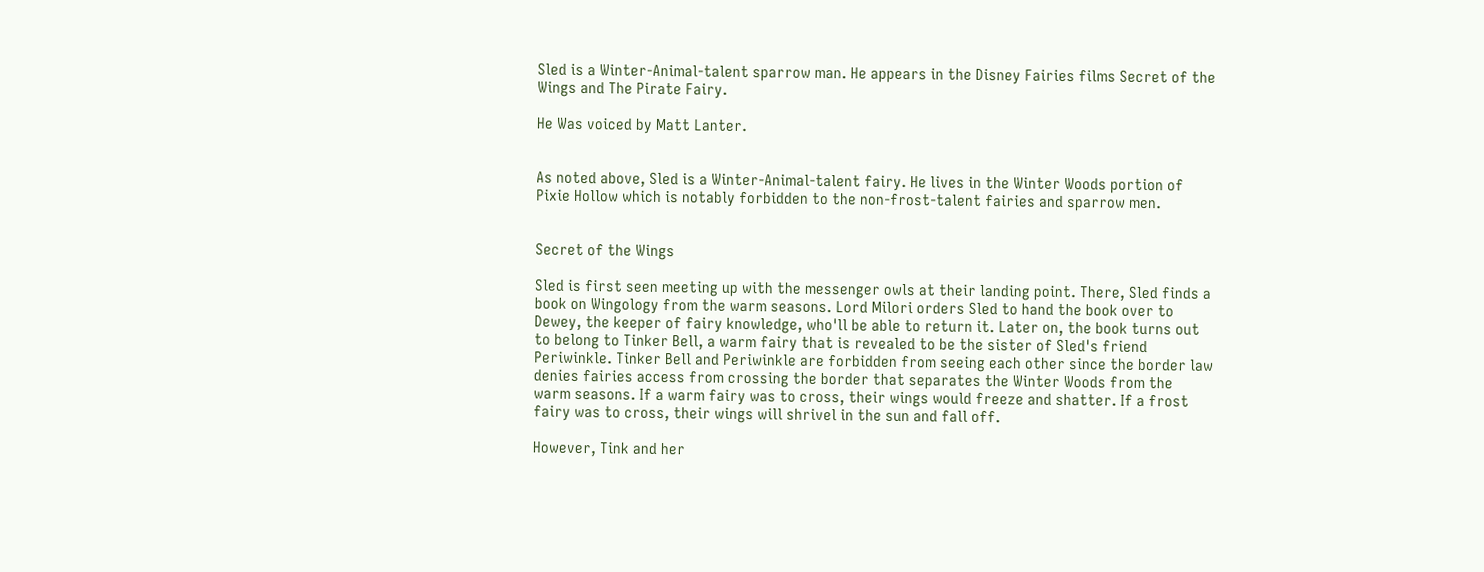Sled is a Winter-Animal-talent sparrow man. He appears in the Disney Fairies films Secret of the Wings and The Pirate Fairy.

He Was voiced by Matt Lanter.


As noted above, Sled is a Winter-Animal-talent fairy. He lives in the Winter Woods portion of Pixie Hollow which is notably forbidden to the non-frost-talent fairies and sparrow men.


Secret of the Wings

Sled is first seen meeting up with the messenger owls at their landing point. There, Sled finds a book on Wingology from the warm seasons. Lord Milori orders Sled to hand the book over to Dewey, the keeper of fairy knowledge, who'll be able to return it. Later on, the book turns out to belong to Tinker Bell, a warm fairy that is revealed to be the sister of Sled's friend Periwinkle. Tinker Bell and Periwinkle are forbidden from seeing each other since the border law denies fairies access from crossing the border that separates the Winter Woods from the warm seasons. If a warm fairy was to cross, their wings would freeze and shatter. If a frost fairy was to cross, their wings will shrivel in the sun and fall off.

However, Tink and her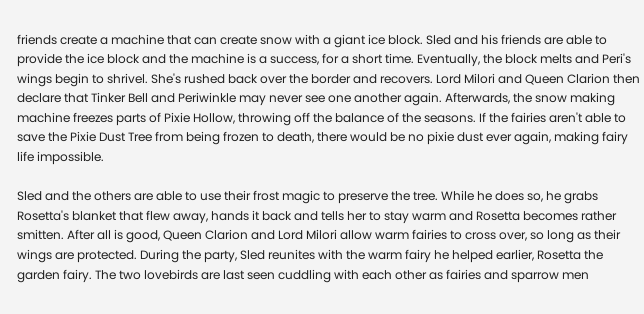friends create a machine that can create snow with a giant ice block. Sled and his friends are able to provide the ice block and the machine is a success, for a short time. Eventually, the block melts and Peri's wings begin to shrivel. She's rushed back over the border and recovers. Lord Milori and Queen Clarion then declare that Tinker Bell and Periwinkle may never see one another again. Afterwards, the snow making machine freezes parts of Pixie Hollow, throwing off the balance of the seasons. If the fairies aren't able to save the Pixie Dust Tree from being frozen to death, there would be no pixie dust ever again, making fairy life impossible.

Sled and the others are able to use their frost magic to preserve the tree. While he does so, he grabs Rosetta's blanket that flew away, hands it back and tells her to stay warm and Rosetta becomes rather smitten. After all is good, Queen Clarion and Lord Milori allow warm fairies to cross over, so long as their wings are protected. During the party, Sled reunites with the warm fairy he helped earlier, Rosetta the garden fairy. The two lovebirds are last seen cuddling with each other as fairies and sparrow men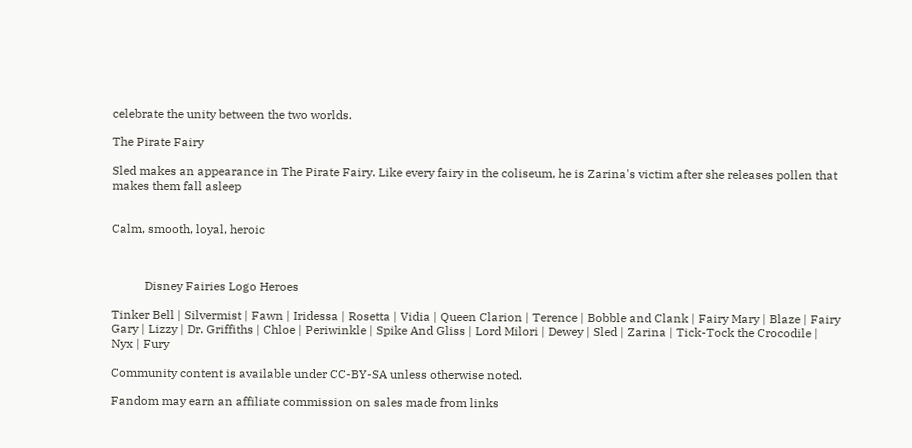celebrate the unity between the two worlds.

The Pirate Fairy

Sled makes an appearance in The Pirate Fairy. Like every fairy in the coliseum, he is Zarina's victim after she releases pollen that makes them fall asleep


Calm, smooth, loyal, heroic



           Disney Fairies Logo Heroes

Tinker Bell | Silvermist | Fawn | Iridessa | Rosetta | Vidia | Queen Clarion | Terence | Bobble and Clank | Fairy Mary | Blaze | Fairy Gary | Lizzy | Dr. Griffiths | Chloe | Periwinkle | Spike And Gliss | Lord Milori | Dewey | Sled | Zarina | Tick-Tock the Crocodile | Nyx | Fury

Community content is available under CC-BY-SA unless otherwise noted.

Fandom may earn an affiliate commission on sales made from links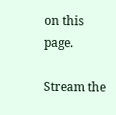on this page.

Stream the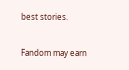best stories.

Fandom may earn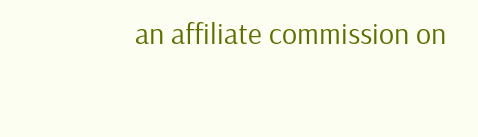an affiliate commission on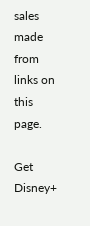sales made from links on this page.

Get Disney+